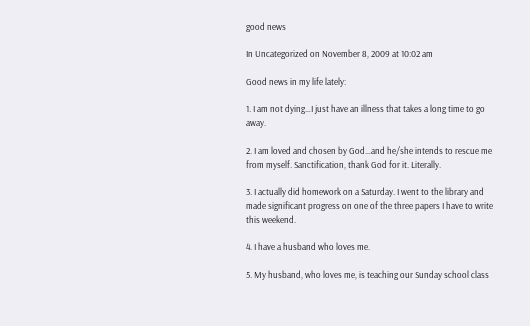good news

In Uncategorized on November 8, 2009 at 10:02 am

Good news in my life lately:

1. I am not dying…I just have an illness that takes a long time to go away.

2. I am loved and chosen by God…and he/she intends to rescue me from myself. Sanctification, thank God for it. Literally.

3. I actually did homework on a Saturday. I went to the library and made significant progress on one of the three papers I have to write this weekend.

4. I have a husband who loves me.

5. My husband, who loves me, is teaching our Sunday school class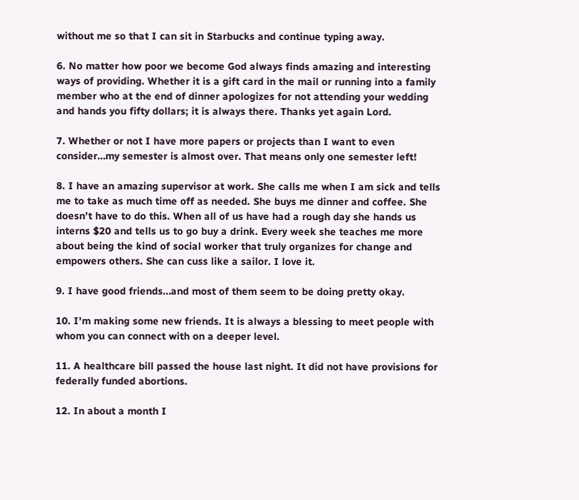without me so that I can sit in Starbucks and continue typing away.

6. No matter how poor we become God always finds amazing and interesting ways of providing. Whether it is a gift card in the mail or running into a family member who at the end of dinner apologizes for not attending your wedding and hands you fifty dollars; it is always there. Thanks yet again Lord.

7. Whether or not I have more papers or projects than I want to even consider…my semester is almost over. That means only one semester left!

8. I have an amazing supervisor at work. She calls me when I am sick and tells me to take as much time off as needed. She buys me dinner and coffee. She doesn’t have to do this. When all of us have had a rough day she hands us interns $20 and tells us to go buy a drink. Every week she teaches me more about being the kind of social worker that truly organizes for change and empowers others. She can cuss like a sailor. I love it.

9. I have good friends…and most of them seem to be doing pretty okay.

10. I’m making some new friends. It is always a blessing to meet people with whom you can connect with on a deeper level.

11. A healthcare bill passed the house last night. It did not have provisions for federally funded abortions.

12. In about a month I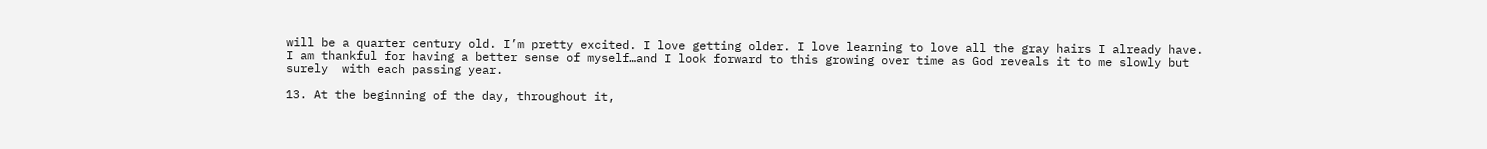will be a quarter century old. I’m pretty excited. I love getting older. I love learning to love all the gray hairs I already have. I am thankful for having a better sense of myself…and I look forward to this growing over time as God reveals it to me slowly but surely  with each passing year.

13. At the beginning of the day, throughout it,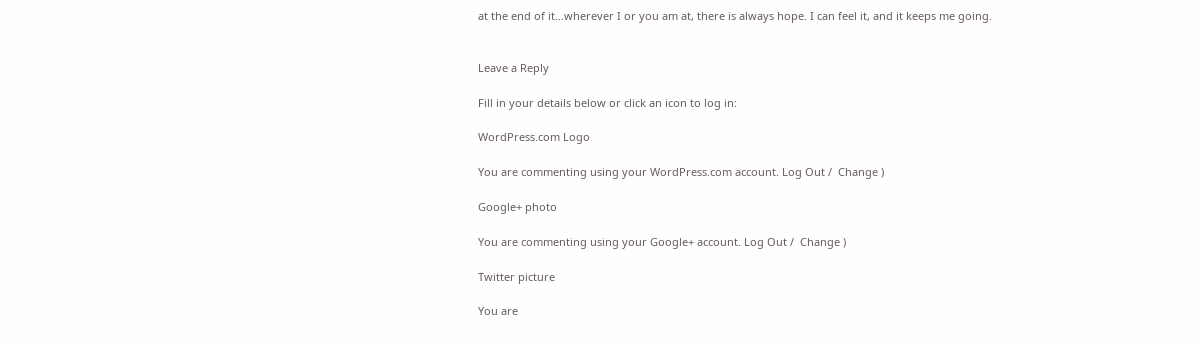at the end of it…wherever I or you am at, there is always hope. I can feel it, and it keeps me going.


Leave a Reply

Fill in your details below or click an icon to log in:

WordPress.com Logo

You are commenting using your WordPress.com account. Log Out /  Change )

Google+ photo

You are commenting using your Google+ account. Log Out /  Change )

Twitter picture

You are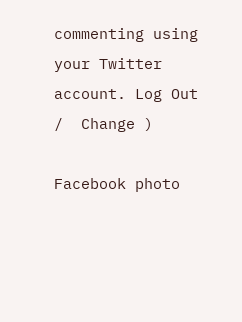commenting using your Twitter account. Log Out /  Change )

Facebook photo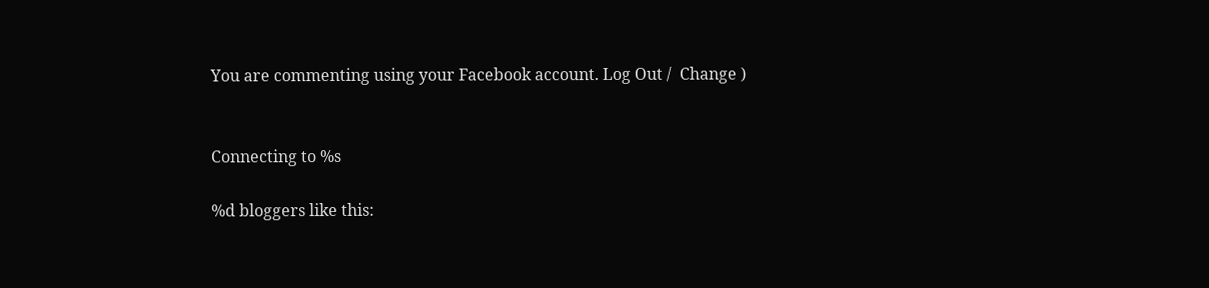You are commenting using your Facebook account. Log Out /  Change )


Connecting to %s

%d bloggers like this: